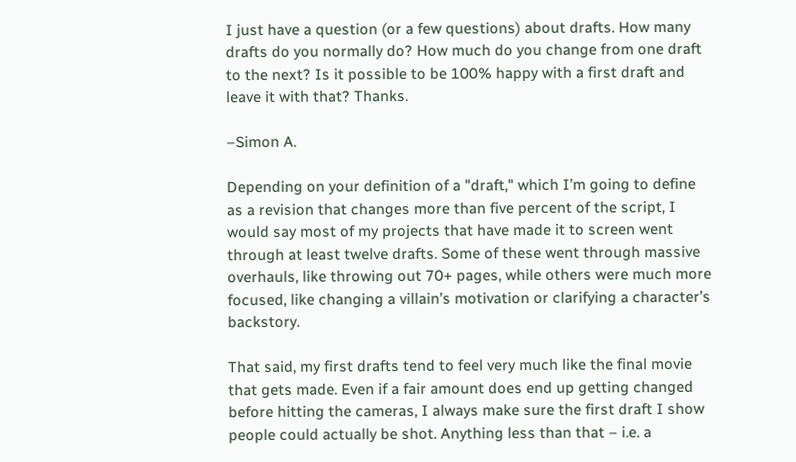I just have a question (or a few questions) about drafts. How many drafts do you normally do? How much do you change from one draft to the next? Is it possible to be 100% happy with a first draft and leave it with that? Thanks.

–Simon A.

Depending on your definition of a "draft," which I’m going to define as a revision that changes more than five percent of the script, I would say most of my projects that have made it to screen went through at least twelve drafts. Some of these went through massive overhauls, like throwing out 70+ pages, while others were much more focused, like changing a villain’s motivation or clarifying a character’s backstory.

That said, my first drafts tend to feel very much like the final movie that gets made. Even if a fair amount does end up getting changed before hitting the cameras, I always make sure the first draft I show people could actually be shot. Anything less than that – i.e. a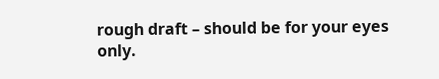rough draft – should be for your eyes only.